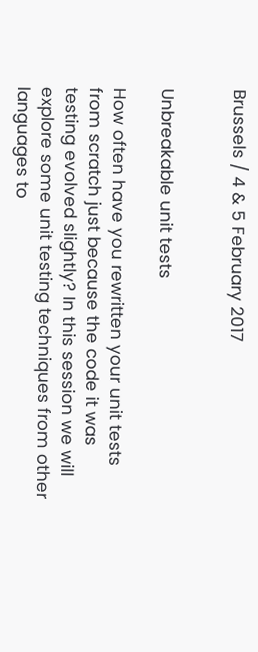Brussels / 4 & 5 February 2017


Unbreakable unit tests

How often have you rewritten your unit tests from scratch just because the code it was testing evolved slightly? In this session we will explore some unit testing techniques from other languages to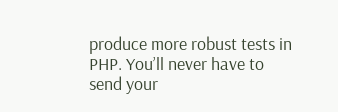produce more robust tests in PHP. You’ll never have to send your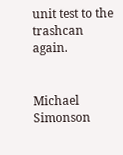unit test to the trashcan again.


Michael Simonson